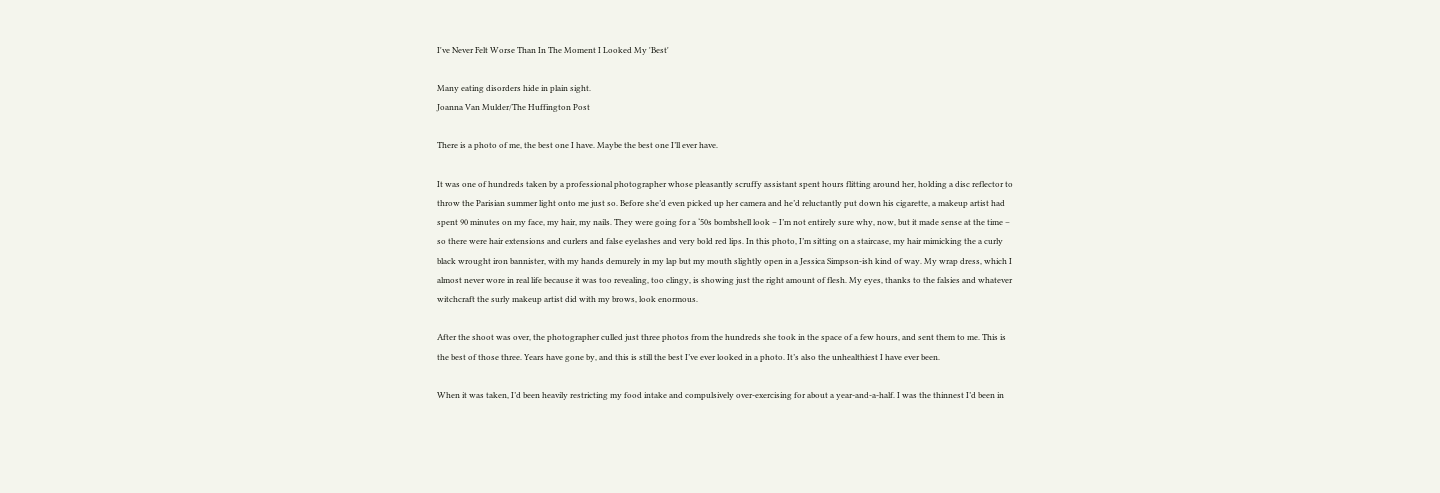I've Never Felt Worse Than In The Moment I Looked My 'Best'

Many eating disorders hide in plain sight.
Joanna Van Mulder/The Huffington Post

There is a photo of me, the best one I have. Maybe the best one I’ll ever have.

It was one of hundreds taken by a professional photographer whose pleasantly scruffy assistant spent hours flitting around her, holding a disc reflector to throw the Parisian summer light onto me just so. Before she’d even picked up her camera and he’d reluctantly put down his cigarette, a makeup artist had spent 90 minutes on my face, my hair, my nails. They were going for a ‘50s bombshell look – I’m not entirely sure why, now, but it made sense at the time – so there were hair extensions and curlers and false eyelashes and very bold red lips. In this photo, I’m sitting on a staircase, my hair mimicking the a curly black wrought iron bannister, with my hands demurely in my lap but my mouth slightly open in a Jessica Simpson-ish kind of way. My wrap dress, which I almost never wore in real life because it was too revealing, too clingy, is showing just the right amount of flesh. My eyes, thanks to the falsies and whatever witchcraft the surly makeup artist did with my brows, look enormous.

After the shoot was over, the photographer culled just three photos from the hundreds she took in the space of a few hours, and sent them to me. This is the best of those three. Years have gone by, and this is still the best I’ve ever looked in a photo. It’s also the unhealthiest I have ever been.

When it was taken, I’d been heavily restricting my food intake and compulsively over-exercising for about a year-and-a-half. I was the thinnest I’d been in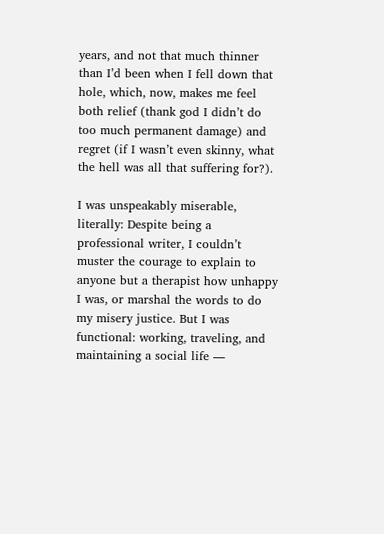years, and not that much thinner than I’d been when I fell down that hole, which, now, makes me feel both relief (thank god I didn’t do too much permanent damage) and regret (if I wasn’t even skinny, what the hell was all that suffering for?).

I was unspeakably miserable, literally: Despite being a professional writer, I couldn’t muster the courage to explain to anyone but a therapist how unhappy I was, or marshal the words to do my misery justice. But I was functional: working, traveling, and maintaining a social life ―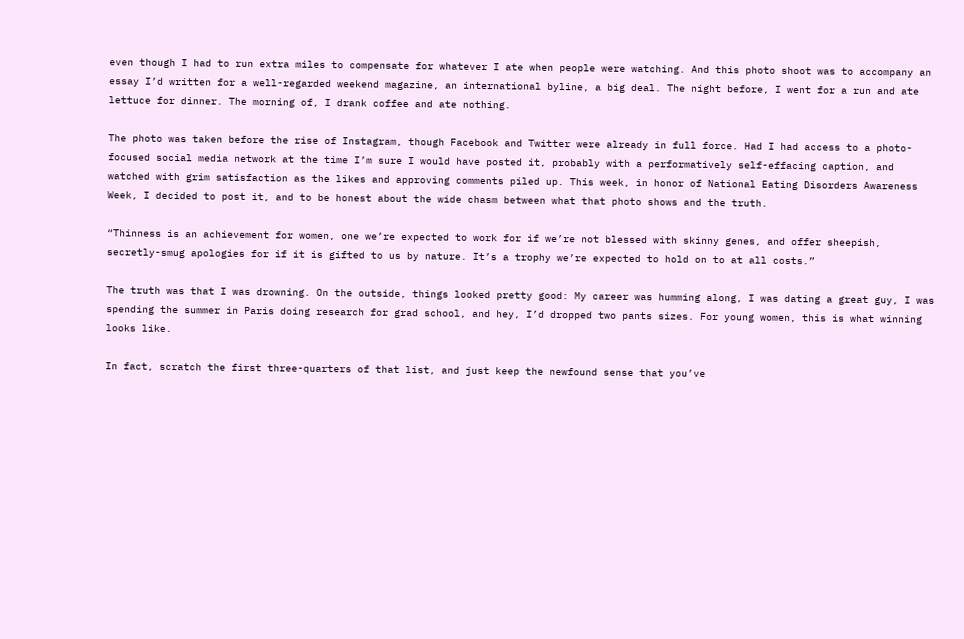even though I had to run extra miles to compensate for whatever I ate when people were watching. And this photo shoot was to accompany an essay I’d written for a well-regarded weekend magazine, an international byline, a big deal. The night before, I went for a run and ate lettuce for dinner. The morning of, I drank coffee and ate nothing.

The photo was taken before the rise of Instagram, though Facebook and Twitter were already in full force. Had I had access to a photo-focused social media network at the time I’m sure I would have posted it, probably with a performatively self-effacing caption, and watched with grim satisfaction as the likes and approving comments piled up. This week, in honor of National Eating Disorders Awareness Week, I decided to post it, and to be honest about the wide chasm between what that photo shows and the truth.

“Thinness is an achievement for women, one we’re expected to work for if we’re not blessed with skinny genes, and offer sheepish, secretly-smug apologies for if it is gifted to us by nature. It’s a trophy we’re expected to hold on to at all costs.”

The truth was that I was drowning. On the outside, things looked pretty good: My career was humming along, I was dating a great guy, I was spending the summer in Paris doing research for grad school, and hey, I’d dropped two pants sizes. For young women, this is what winning looks like.

In fact, scratch the first three-quarters of that list, and just keep the newfound sense that you’ve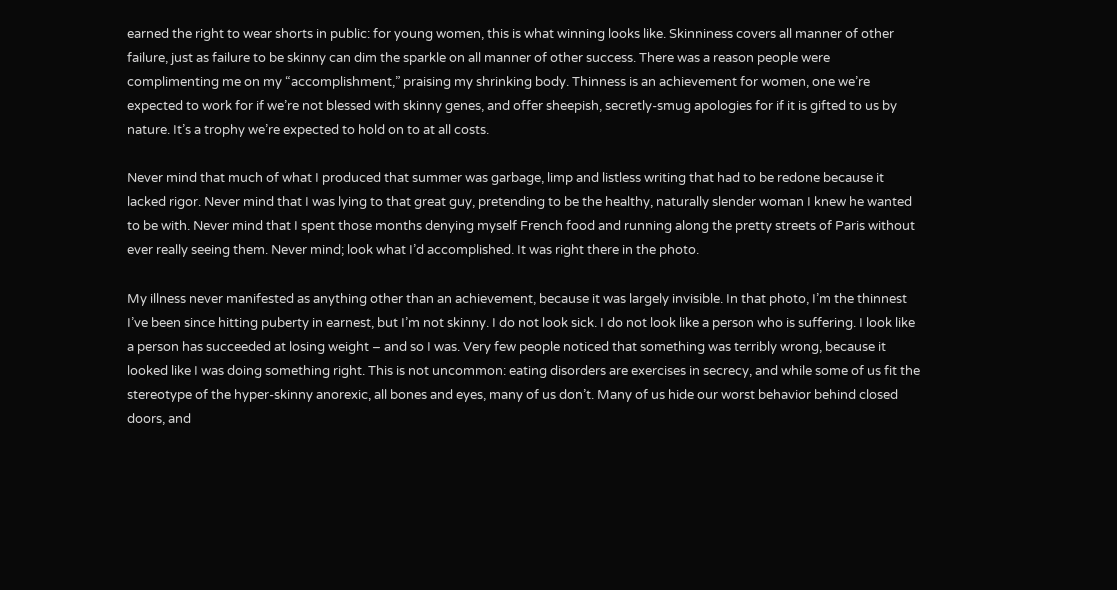earned the right to wear shorts in public: for young women, this is what winning looks like. Skinniness covers all manner of other failure, just as failure to be skinny can dim the sparkle on all manner of other success. There was a reason people were complimenting me on my “accomplishment,” praising my shrinking body. Thinness is an achievement for women, one we’re expected to work for if we’re not blessed with skinny genes, and offer sheepish, secretly-smug apologies for if it is gifted to us by nature. It’s a trophy we’re expected to hold on to at all costs.

Never mind that much of what I produced that summer was garbage, limp and listless writing that had to be redone because it lacked rigor. Never mind that I was lying to that great guy, pretending to be the healthy, naturally slender woman I knew he wanted to be with. Never mind that I spent those months denying myself French food and running along the pretty streets of Paris without ever really seeing them. Never mind; look what I’d accomplished. It was right there in the photo.

My illness never manifested as anything other than an achievement, because it was largely invisible. In that photo, I’m the thinnest I’ve been since hitting puberty in earnest, but I’m not skinny. I do not look sick. I do not look like a person who is suffering. I look like a person has succeeded at losing weight – and so I was. Very few people noticed that something was terribly wrong, because it looked like I was doing something right. This is not uncommon: eating disorders are exercises in secrecy, and while some of us fit the stereotype of the hyper-skinny anorexic, all bones and eyes, many of us don’t. Many of us hide our worst behavior behind closed doors, and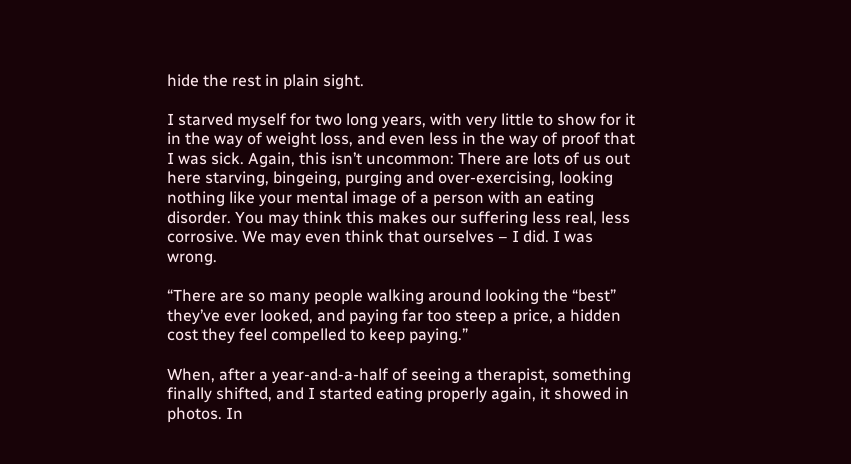hide the rest in plain sight.

I starved myself for two long years, with very little to show for it in the way of weight loss, and even less in the way of proof that I was sick. Again, this isn’t uncommon: There are lots of us out here starving, bingeing, purging and over-exercising, looking nothing like your mental image of a person with an eating disorder. You may think this makes our suffering less real, less corrosive. We may even think that ourselves – I did. I was wrong.

“There are so many people walking around looking the “best” they’ve ever looked, and paying far too steep a price, a hidden cost they feel compelled to keep paying.”

When, after a year-and-a-half of seeing a therapist, something finally shifted, and I started eating properly again, it showed in photos. In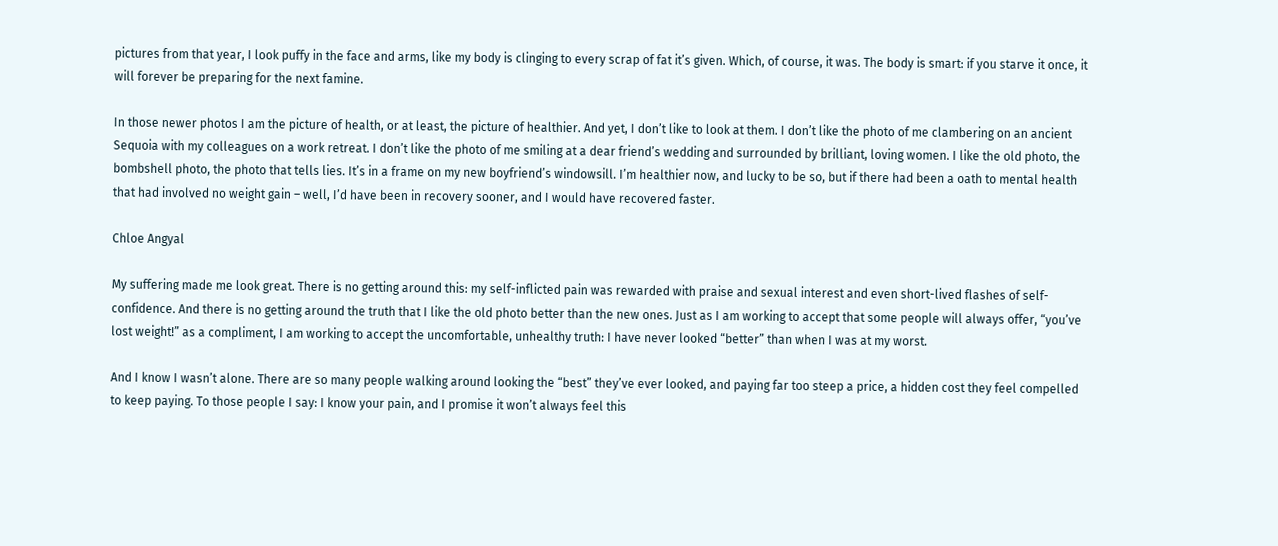pictures from that year, I look puffy in the face and arms, like my body is clinging to every scrap of fat it’s given. Which, of course, it was. The body is smart: if you starve it once, it will forever be preparing for the next famine.

In those newer photos I am the picture of health, or at least, the picture of healthier. And yet, I don’t like to look at them. I don’t like the photo of me clambering on an ancient Sequoia with my colleagues on a work retreat. I don’t like the photo of me smiling at a dear friend’s wedding and surrounded by brilliant, loving women. I like the old photo, the bombshell photo, the photo that tells lies. It’s in a frame on my new boyfriend’s windowsill. I’m healthier now, and lucky to be so, but if there had been a oath to mental health that had involved no weight gain – well, I’d have been in recovery sooner, and I would have recovered faster.

Chloe Angyal

My suffering made me look great. There is no getting around this: my self-inflicted pain was rewarded with praise and sexual interest and even short-lived flashes of self-confidence. And there is no getting around the truth that I like the old photo better than the new ones. Just as I am working to accept that some people will always offer, “you’ve lost weight!” as a compliment, I am working to accept the uncomfortable, unhealthy truth: I have never looked “better” than when I was at my worst.

And I know I wasn’t alone. There are so many people walking around looking the “best” they’ve ever looked, and paying far too steep a price, a hidden cost they feel compelled to keep paying. To those people I say: I know your pain, and I promise it won’t always feel this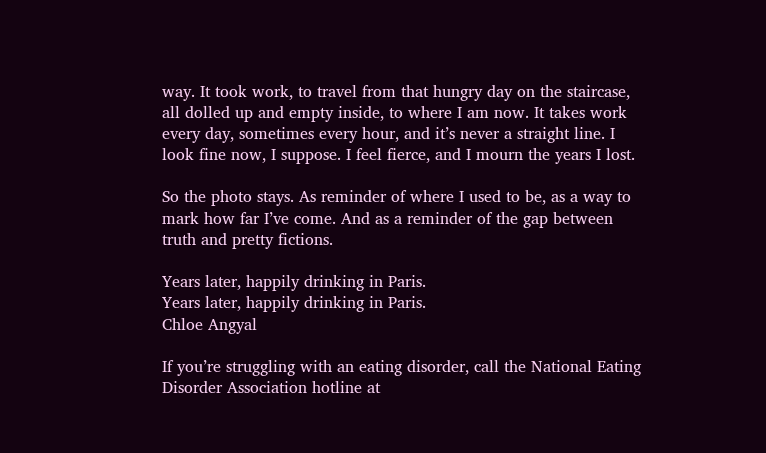way. It took work, to travel from that hungry day on the staircase, all dolled up and empty inside, to where I am now. It takes work every day, sometimes every hour, and it’s never a straight line. I look fine now, I suppose. I feel fierce, and I mourn the years I lost.

So the photo stays. As reminder of where I used to be, as a way to mark how far I’ve come. And as a reminder of the gap between truth and pretty fictions.

Years later, happily drinking in Paris.
Years later, happily drinking in Paris.
Chloe Angyal

If you’re struggling with an eating disorder, call the National Eating Disorder Association hotline at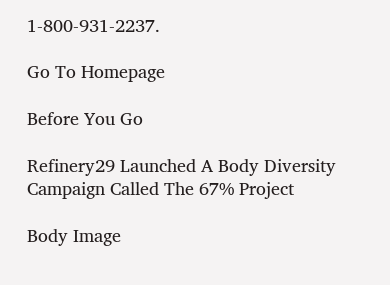1-800-931-2237.

Go To Homepage

Before You Go

Refinery29 Launched A Body Diversity Campaign Called The 67% Project

Body Image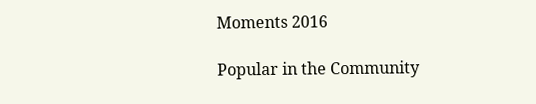Moments 2016

Popular in the Community